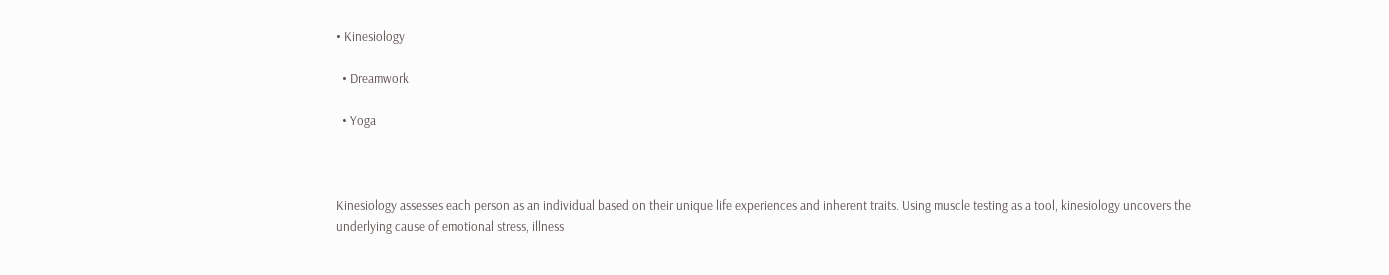• Kinesiology

  • Dreamwork

  • Yoga



Kinesiology assesses each person as an individual based on their unique life experiences and inherent traits. Using muscle testing as a tool, kinesiology uncovers the underlying cause of emotional stress, illness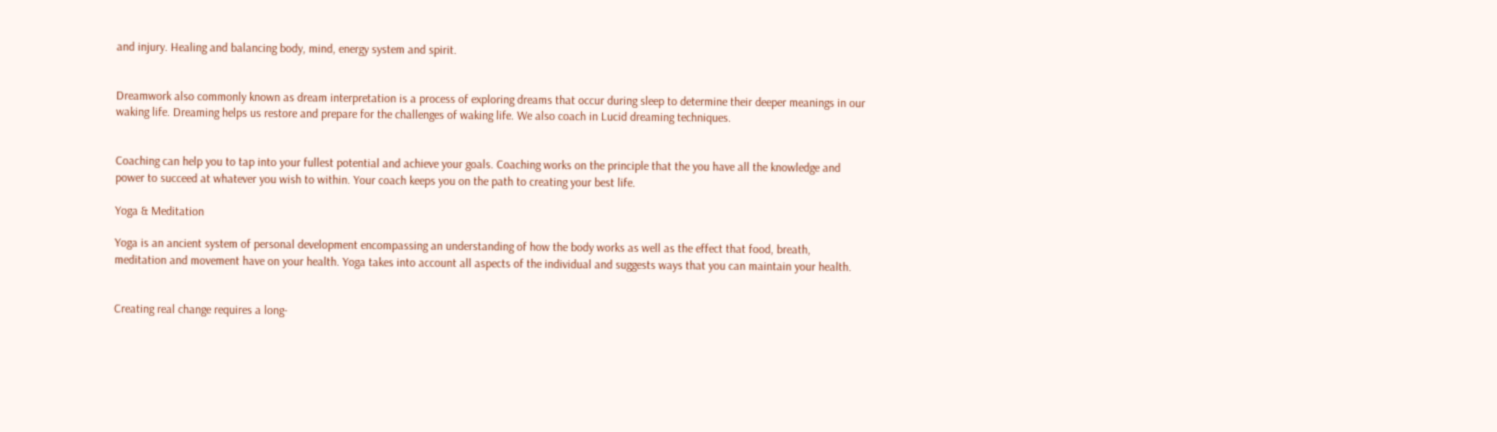and injury. Healing and balancing body, mind, energy system and spirit.


Dreamwork also commonly known as dream interpretation is a process of exploring dreams that occur during sleep to determine their deeper meanings in our waking life. Dreaming helps us restore and prepare for the challenges of waking life. We also coach in Lucid dreaming techniques.


Coaching can help you to tap into your fullest potential and achieve your goals. Coaching works on the principle that the you have all the knowledge and power to succeed at whatever you wish to within. Your coach keeps you on the path to creating your best life.

Yoga & Meditation

Yoga is an ancient system of personal development encompassing an understanding of how the body works as well as the effect that food, breath, meditation and movement have on your health. Yoga takes into account all aspects of the individual and suggests ways that you can maintain your health.


Creating real change requires a long-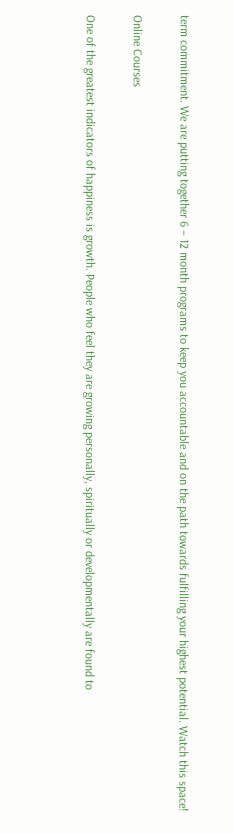term commitment. We are putting together 6 – 12 month programs to keep you accountable and on the path towards fulfilling your highest potential. Watch this space!

Online Courses

One of the greatest indicators of happiness is growth. People who feel they are growing personally, spiritually or developmentally are found to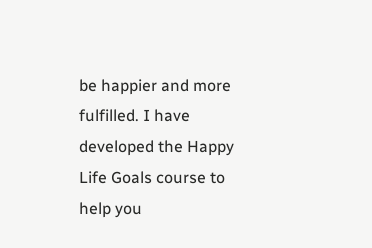be happier and more fulfilled. I have developed the Happy Life Goals course to help you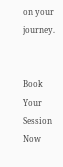on your journey.


Book Your Session Now